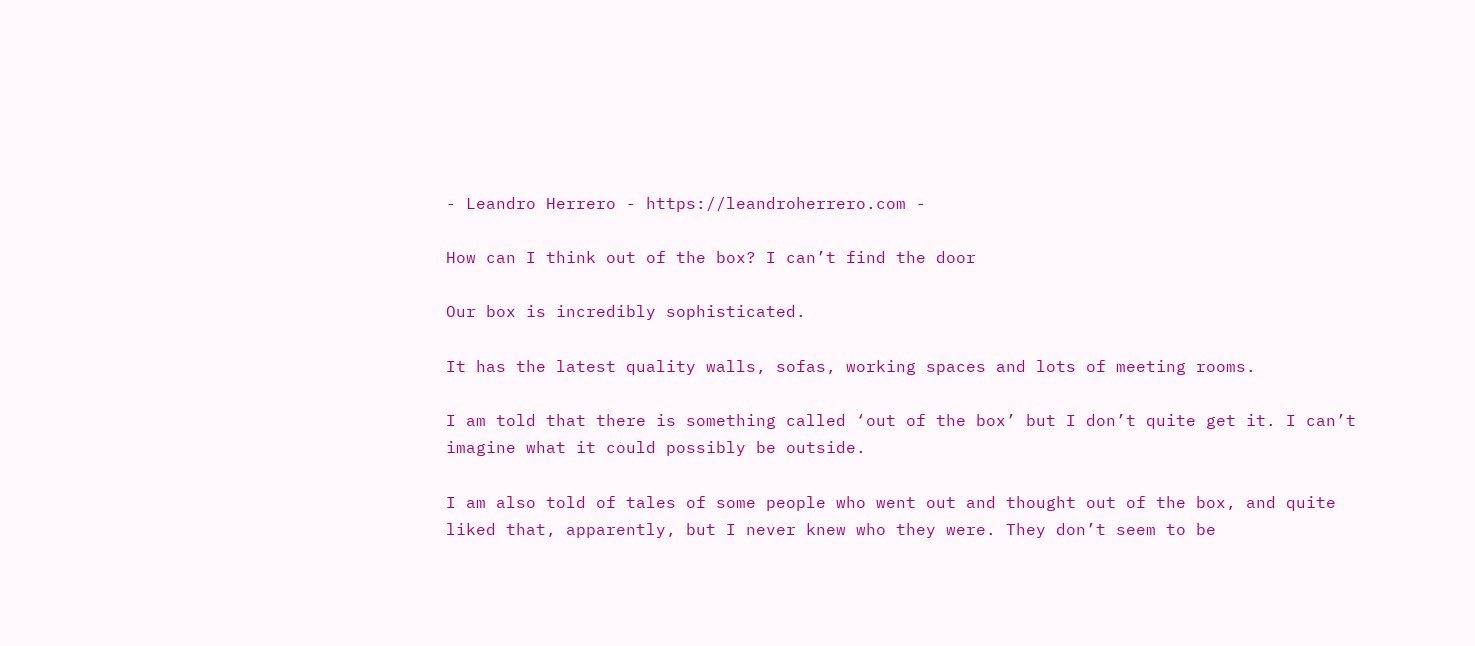- Leandro Herrero - https://leandroherrero.com -

How can I think out of the box? I can’t find the door

Our box is incredibly sophisticated.

It has the latest quality walls, sofas, working spaces and lots of meeting rooms.

I am told that there is something called ‘out of the box’ but I don’t quite get it. I can’t imagine what it could possibly be outside.

I am also told of tales of some people who went out and thought out of the box, and quite liked that, apparently, but I never knew who they were. They don’t seem to be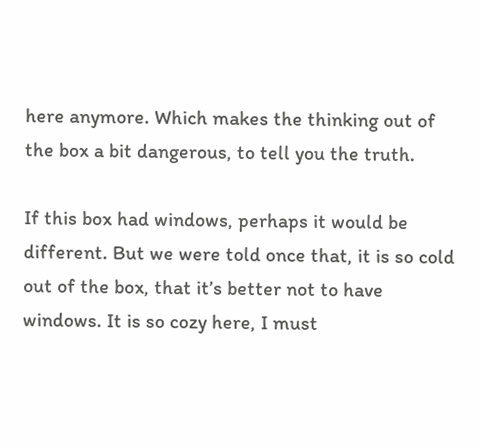here anymore. Which makes the thinking out of the box a bit dangerous, to tell you the truth.

If this box had windows, perhaps it would be different. But we were told once that, it is so cold out of the box, that it’s better not to have windows. It is so cozy here, I must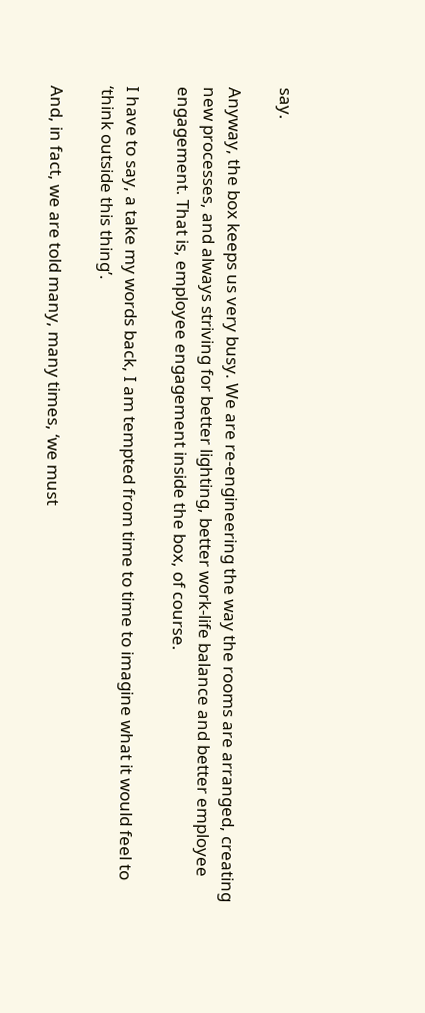say.

Anyway, the box keeps us very busy. We are re-engineering the way the rooms are arranged, creating new processes, and always striving for better lighting, better work-life balance and better employee engagement. That is, employee engagement inside the box, of course.

I have to say, a take my words back, I am tempted from time to time to imagine what it would feel to ‘think outside this thing’.

And, in fact, we are told many, many times, ‘we must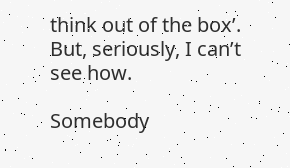think out of the box’. But, seriously, I can’t see how.

Somebody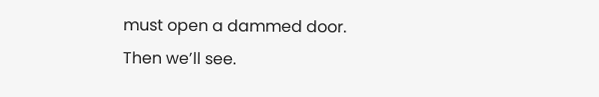must open a dammed door. Then we’ll see.